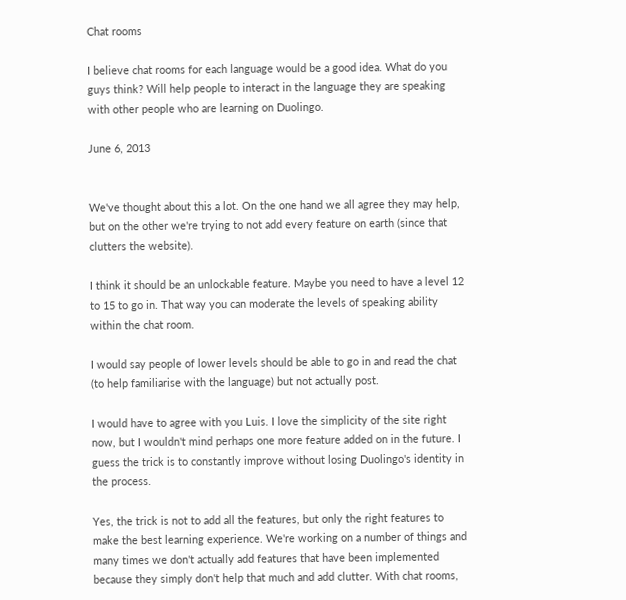Chat rooms

I believe chat rooms for each language would be a good idea. What do you guys think? Will help people to interact in the language they are speaking with other people who are learning on Duolingo.

June 6, 2013


We've thought about this a lot. On the one hand we all agree they may help, but on the other we're trying to not add every feature on earth (since that clutters the website).

I think it should be an unlockable feature. Maybe you need to have a level 12 to 15 to go in. That way you can moderate the levels of speaking ability within the chat room.

I would say people of lower levels should be able to go in and read the chat (to help familiarise with the language) but not actually post.

I would have to agree with you Luis. I love the simplicity of the site right now, but I wouldn't mind perhaps one more feature added on in the future. I guess the trick is to constantly improve without losing Duolingo's identity in the process.

Yes, the trick is not to add all the features, but only the right features to make the best learning experience. We're working on a number of things and many times we don't actually add features that have been implemented because they simply don't help that much and add clutter. With chat rooms,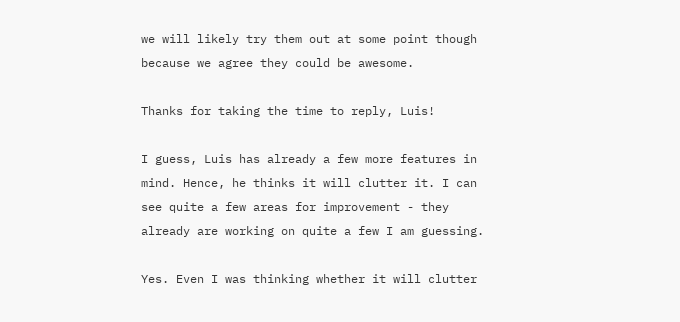we will likely try them out at some point though because we agree they could be awesome.

Thanks for taking the time to reply, Luis!

I guess, Luis has already a few more features in mind. Hence, he thinks it will clutter it. I can see quite a few areas for improvement - they already are working on quite a few I am guessing.

Yes. Even I was thinking whether it will clutter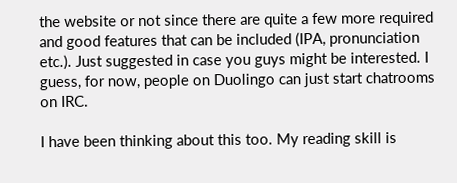the website or not since there are quite a few more required and good features that can be included (IPA, pronunciation etc.). Just suggested in case you guys might be interested. I guess, for now, people on Duolingo can just start chatrooms on IRC.

I have been thinking about this too. My reading skill is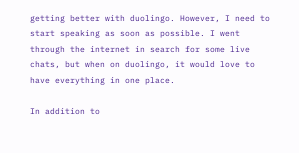getting better with duolingo. However, I need to start speaking as soon as possible. I went through the internet in search for some live chats, but when on duolingo, it would love to have everything in one place.

In addition to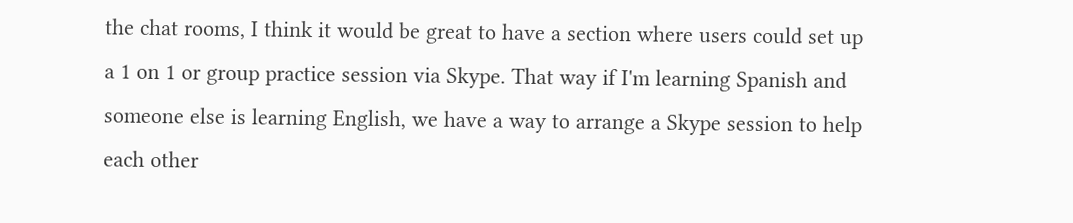the chat rooms, I think it would be great to have a section where users could set up a 1 on 1 or group practice session via Skype. That way if I'm learning Spanish and someone else is learning English, we have a way to arrange a Skype session to help each other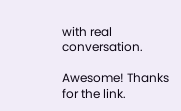with real conversation.

Awesome! Thanks for the link.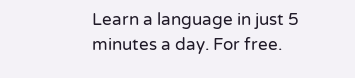Learn a language in just 5 minutes a day. For free.